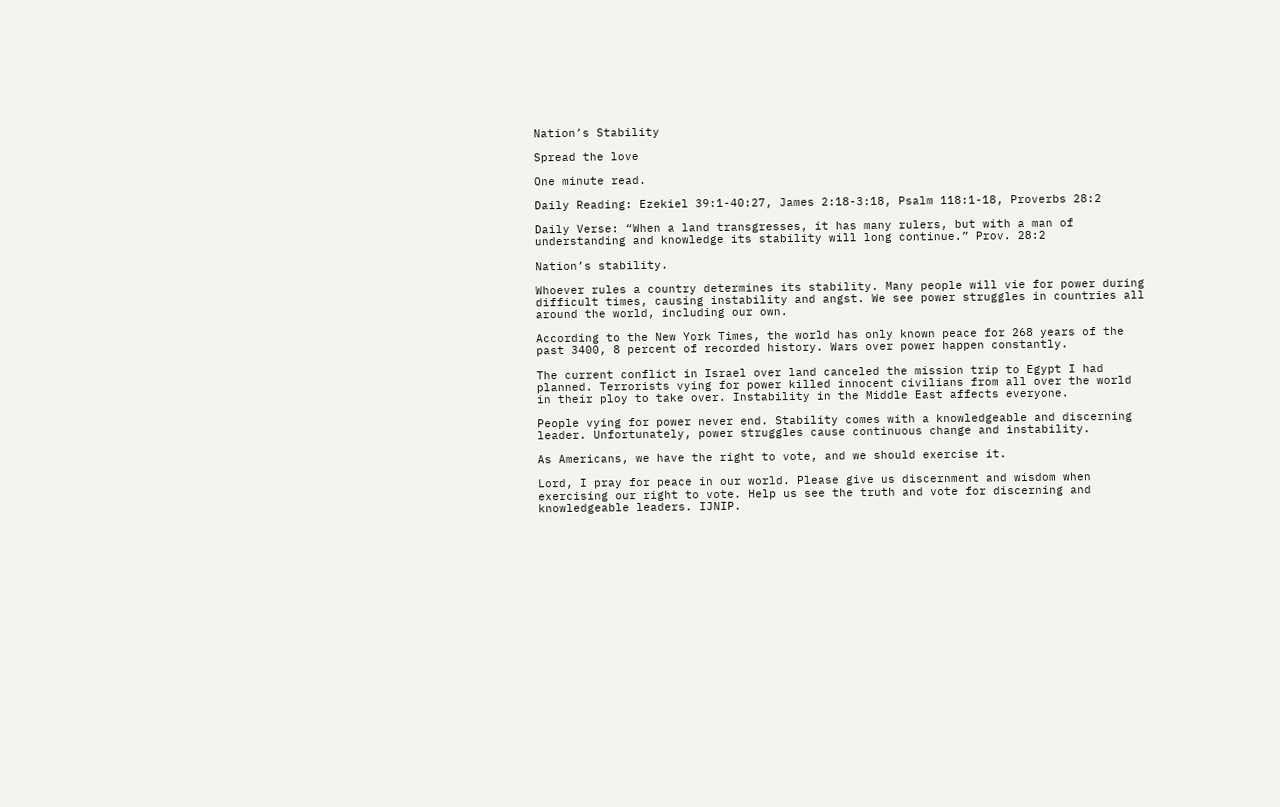Nation’s Stability

Spread the love

One minute read.

Daily Reading: Ezekiel 39:1-40:27, James 2:18-3:18, Psalm 118:1-18, Proverbs 28:2

Daily Verse: “When a land transgresses, it has many rulers, but with a man of understanding and knowledge its stability will long continue.” Prov. 28:2

Nation’s stability.

Whoever rules a country determines its stability. Many people will vie for power during difficult times, causing instability and angst. We see power struggles in countries all around the world, including our own.

According to the New York Times, the world has only known peace for 268 years of the past 3400, 8 percent of recorded history. Wars over power happen constantly.

The current conflict in Israel over land canceled the mission trip to Egypt I had planned. Terrorists vying for power killed innocent civilians from all over the world in their ploy to take over. Instability in the Middle East affects everyone.

People vying for power never end. Stability comes with a knowledgeable and discerning leader. Unfortunately, power struggles cause continuous change and instability.

As Americans, we have the right to vote, and we should exercise it.

Lord, I pray for peace in our world. Please give us discernment and wisdom when exercising our right to vote. Help us see the truth and vote for discerning and knowledgeable leaders. IJNIP.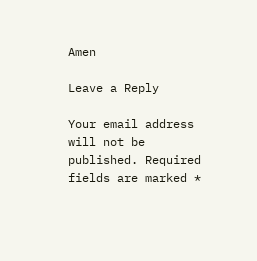Amen

Leave a Reply

Your email address will not be published. Required fields are marked *